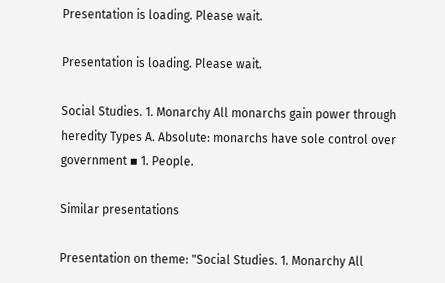Presentation is loading. Please wait.

Presentation is loading. Please wait.

Social Studies. 1. Monarchy All monarchs gain power through heredity Types A. Absolute: monarchs have sole control over government ▪ 1. People.

Similar presentations

Presentation on theme: "Social Studies. 1. Monarchy All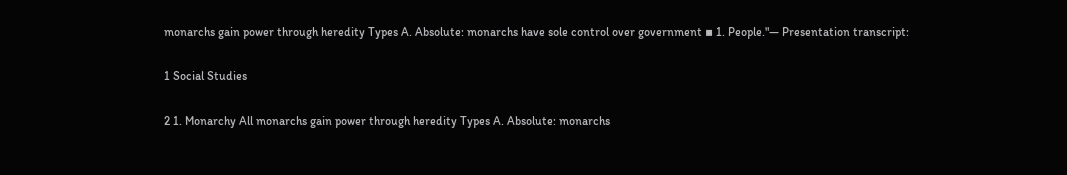monarchs gain power through heredity Types A. Absolute: monarchs have sole control over government ▪ 1. People."— Presentation transcript:

1 Social Studies

2 1. Monarchy All monarchs gain power through heredity Types A. Absolute: monarchs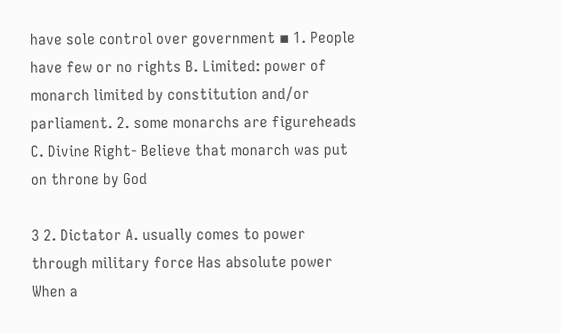have sole control over government ▪ 1. People have few or no rights B. Limited: power of monarch limited by constitution and/or parliament. 2. some monarchs are figureheads C. Divine Right- Believe that monarch was put on throne by God

3 2. Dictator A. usually comes to power through military force Has absolute power When a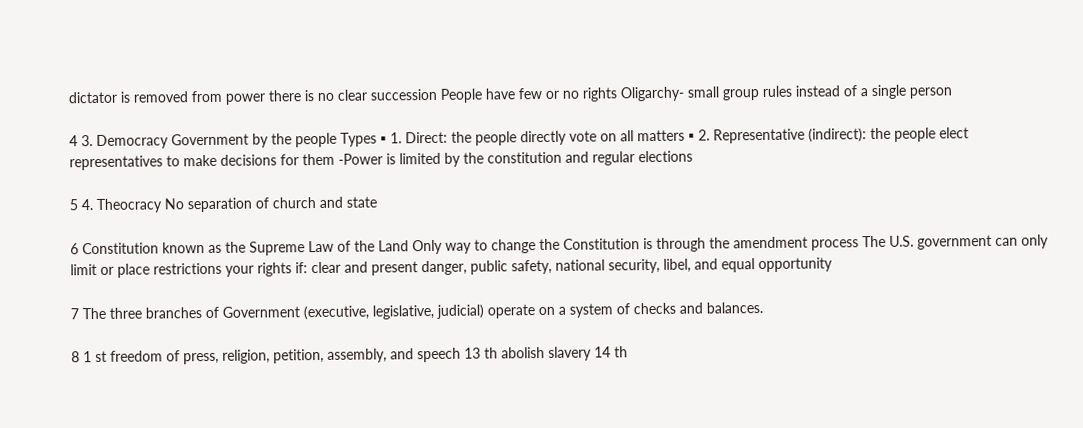dictator is removed from power there is no clear succession People have few or no rights Oligarchy- small group rules instead of a single person

4 3. Democracy Government by the people Types ▪ 1. Direct: the people directly vote on all matters ▪ 2. Representative (indirect): the people elect representatives to make decisions for them -Power is limited by the constitution and regular elections

5 4. Theocracy No separation of church and state

6 Constitution known as the Supreme Law of the Land Only way to change the Constitution is through the amendment process The U.S. government can only limit or place restrictions your rights if: clear and present danger, public safety, national security, libel, and equal opportunity

7 The three branches of Government (executive, legislative, judicial) operate on a system of checks and balances.

8 1 st freedom of press, religion, petition, assembly, and speech 13 th abolish slavery 14 th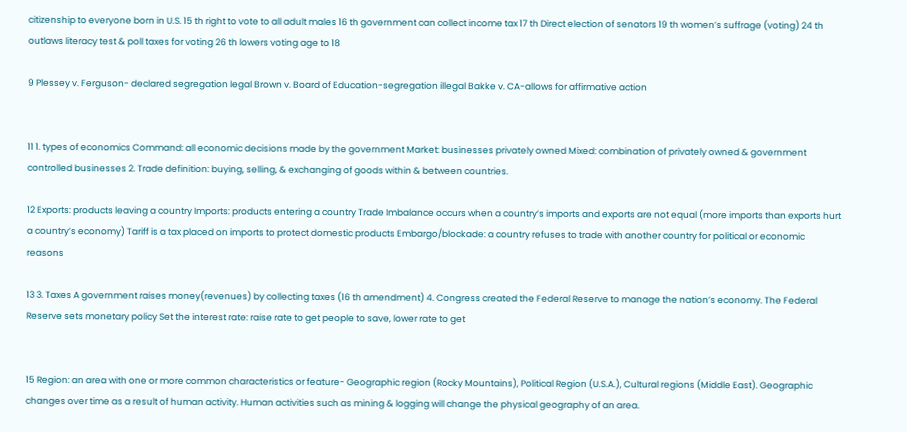citizenship to everyone born in U.S. 15 th right to vote to all adult males 16 th government can collect income tax 17 th Direct election of senators 19 th women’s suffrage (voting) 24 th outlaws literacy test & poll taxes for voting 26 th lowers voting age to 18

9 Plessey v. Ferguson- declared segregation legal Brown v. Board of Education-segregation illegal Bakke v. CA-allows for affirmative action


11 1. types of economics Command: all economic decisions made by the government Market: businesses privately owned Mixed: combination of privately owned & government controlled businesses 2. Trade definition: buying, selling, & exchanging of goods within & between countries.

12 Exports: products leaving a country Imports: products entering a country Trade Imbalance occurs when a country’s imports and exports are not equal (more imports than exports hurt a country’s economy) Tariff is a tax placed on imports to protect domestic products Embargo/blockade: a country refuses to trade with another country for political or economic reasons

13 3. Taxes A government raises money(revenues) by collecting taxes (16 th amendment) 4. Congress created the Federal Reserve to manage the nation’s economy. The Federal Reserve sets monetary policy Set the interest rate: raise rate to get people to save, lower rate to get


15 Region: an area with one or more common characteristics or feature- Geographic region (Rocky Mountains), Political Region (U.S.A.), Cultural regions (Middle East). Geographic changes over time as a result of human activity. Human activities such as mining & logging will change the physical geography of an area.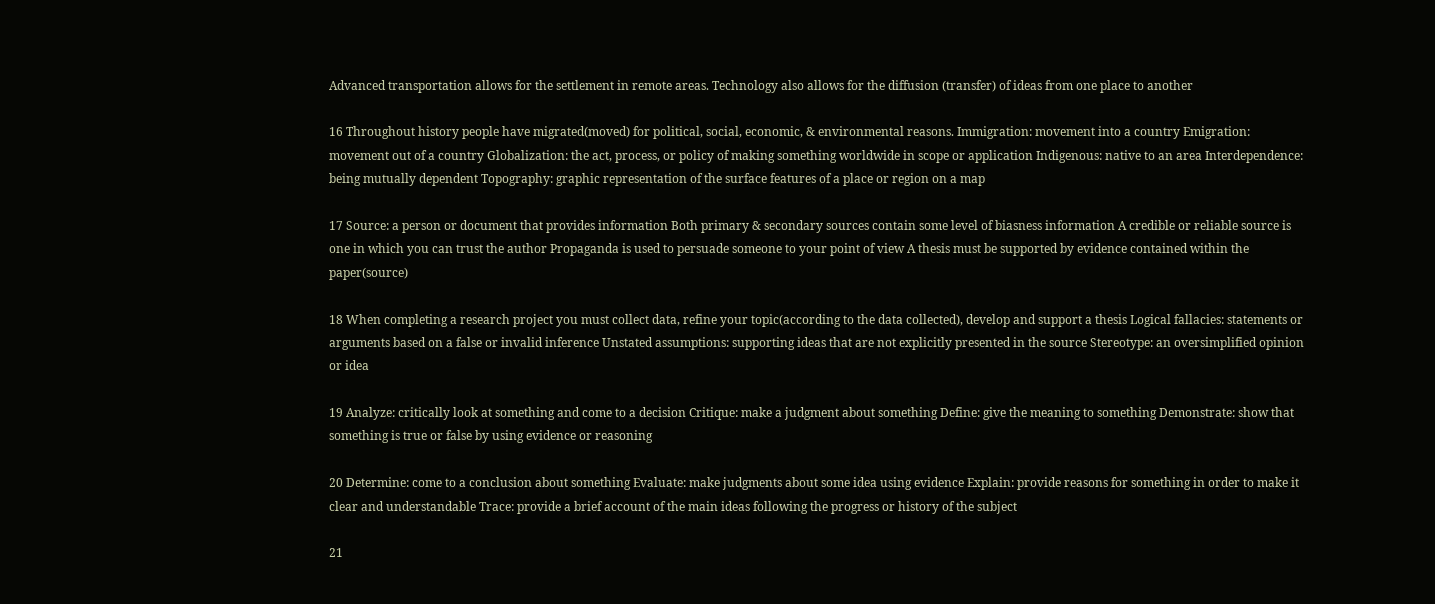Advanced transportation allows for the settlement in remote areas. Technology also allows for the diffusion (transfer) of ideas from one place to another

16 Throughout history people have migrated(moved) for political, social, economic, & environmental reasons. Immigration: movement into a country Emigration: movement out of a country Globalization: the act, process, or policy of making something worldwide in scope or application Indigenous: native to an area Interdependence: being mutually dependent Topography: graphic representation of the surface features of a place or region on a map

17 Source: a person or document that provides information Both primary & secondary sources contain some level of biasness information A credible or reliable source is one in which you can trust the author Propaganda is used to persuade someone to your point of view A thesis must be supported by evidence contained within the paper(source)

18 When completing a research project you must collect data, refine your topic(according to the data collected), develop and support a thesis Logical fallacies: statements or arguments based on a false or invalid inference Unstated assumptions: supporting ideas that are not explicitly presented in the source Stereotype: an oversimplified opinion or idea

19 Analyze: critically look at something and come to a decision Critique: make a judgment about something Define: give the meaning to something Demonstrate: show that something is true or false by using evidence or reasoning

20 Determine: come to a conclusion about something Evaluate: make judgments about some idea using evidence Explain: provide reasons for something in order to make it clear and understandable Trace: provide a brief account of the main ideas following the progress or history of the subject

21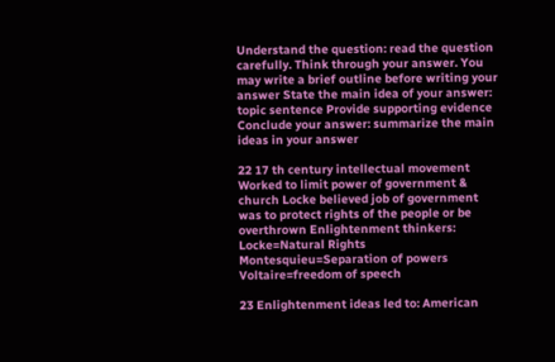Understand the question: read the question carefully. Think through your answer. You may write a brief outline before writing your answer State the main idea of your answer: topic sentence Provide supporting evidence Conclude your answer: summarize the main ideas in your answer

22 17 th century intellectual movement Worked to limit power of government & church Locke believed job of government was to protect rights of the people or be overthrown Enlightenment thinkers: Locke=Natural Rights Montesquieu=Separation of powers Voltaire=freedom of speech

23 Enlightenment ideas led to: American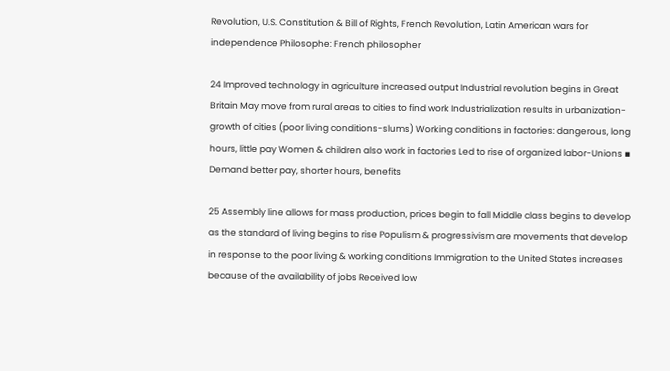Revolution, U.S. Constitution & Bill of Rights, French Revolution, Latin American wars for independence Philosophe: French philosopher

24 Improved technology in agriculture increased output Industrial revolution begins in Great Britain May move from rural areas to cities to find work Industrialization results in urbanization-growth of cities (poor living conditions-slums) Working conditions in factories: dangerous, long hours, little pay Women & children also work in factories Led to rise of organized labor-Unions ▪ Demand better pay, shorter hours, benefits

25 Assembly line allows for mass production, prices begin to fall Middle class begins to develop as the standard of living begins to rise Populism & progressivism are movements that develop in response to the poor living & working conditions Immigration to the United States increases because of the availability of jobs Received low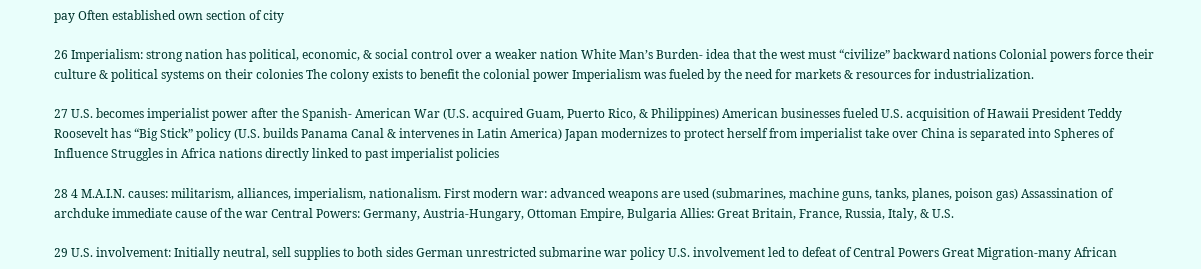pay Often established own section of city

26 Imperialism: strong nation has political, economic, & social control over a weaker nation White Man’s Burden- idea that the west must “civilize” backward nations Colonial powers force their culture & political systems on their colonies The colony exists to benefit the colonial power Imperialism was fueled by the need for markets & resources for industrialization.

27 U.S. becomes imperialist power after the Spanish- American War (U.S. acquired Guam, Puerto Rico, & Philippines) American businesses fueled U.S. acquisition of Hawaii President Teddy Roosevelt has “Big Stick” policy (U.S. builds Panama Canal & intervenes in Latin America) Japan modernizes to protect herself from imperialist take over China is separated into Spheres of Influence Struggles in Africa nations directly linked to past imperialist policies

28 4 M.A.I.N. causes: militarism, alliances, imperialism, nationalism. First modern war: advanced weapons are used (submarines, machine guns, tanks, planes, poison gas) Assassination of archduke immediate cause of the war Central Powers: Germany, Austria-Hungary, Ottoman Empire, Bulgaria Allies: Great Britain, France, Russia, Italy, & U.S.

29 U.S. involvement: Initially neutral, sell supplies to both sides German unrestricted submarine war policy U.S. involvement led to defeat of Central Powers Great Migration-many African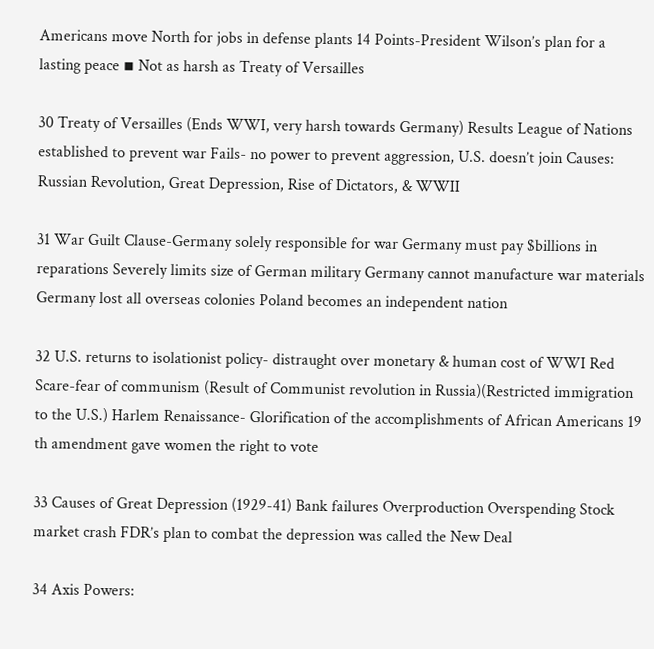Americans move North for jobs in defense plants 14 Points-President Wilson’s plan for a lasting peace ▪ Not as harsh as Treaty of Versailles

30 Treaty of Versailles (Ends WWI, very harsh towards Germany) Results League of Nations established to prevent war Fails- no power to prevent aggression, U.S. doesn’t join Causes: Russian Revolution, Great Depression, Rise of Dictators, & WWII

31 War Guilt Clause-Germany solely responsible for war Germany must pay $billions in reparations Severely limits size of German military Germany cannot manufacture war materials Germany lost all overseas colonies Poland becomes an independent nation

32 U.S. returns to isolationist policy- distraught over monetary & human cost of WWI Red Scare-fear of communism (Result of Communist revolution in Russia)(Restricted immigration to the U.S.) Harlem Renaissance- Glorification of the accomplishments of African Americans 19 th amendment gave women the right to vote

33 Causes of Great Depression (1929-41) Bank failures Overproduction Overspending Stock market crash FDR’s plan to combat the depression was called the New Deal

34 Axis Powers: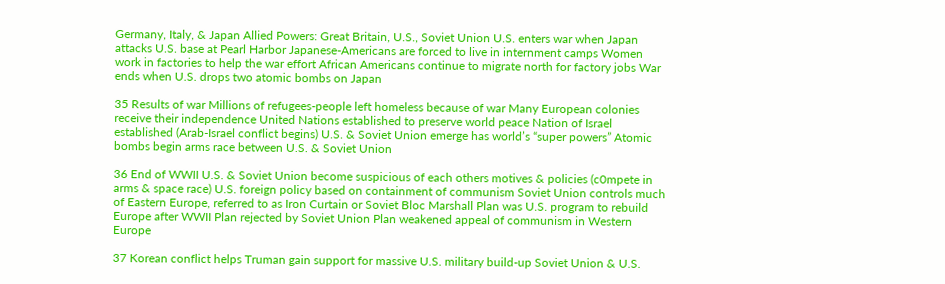Germany, Italy, & Japan Allied Powers: Great Britain, U.S., Soviet Union U.S. enters war when Japan attacks U.S. base at Pearl Harbor Japanese-Americans are forced to live in internment camps Women work in factories to help the war effort African Americans continue to migrate north for factory jobs War ends when U.S. drops two atomic bombs on Japan

35 Results of war Millions of refugees-people left homeless because of war Many European colonies receive their independence United Nations established to preserve world peace Nation of Israel established (Arab-Israel conflict begins) U.S. & Soviet Union emerge has world’s “super powers” Atomic bombs begin arms race between U.S. & Soviet Union

36 End of WWII U.S. & Soviet Union become suspicious of each others motives & policies (c0mpete in arms & space race) U.S. foreign policy based on containment of communism Soviet Union controls much of Eastern Europe, referred to as Iron Curtain or Soviet Bloc Marshall Plan was U.S. program to rebuild Europe after WWII Plan rejected by Soviet Union Plan weakened appeal of communism in Western Europe

37 Korean conflict helps Truman gain support for massive U.S. military build-up Soviet Union & U.S.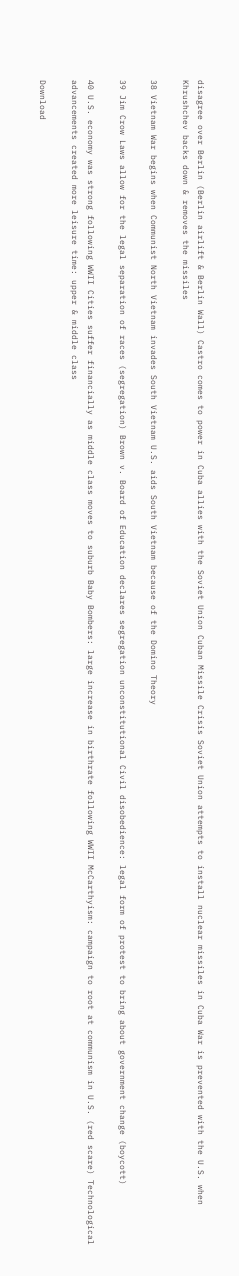disagree over Berlin (Berlin airlift & Berlin Wall) Castro comes to power in Cuba allies with the Soviet Union Cuban Missile Crisis Soviet Union attempts to install nuclear missiles in Cuba War is prevented with the U.S. when Khrushchev backs down & removes the missiles

38 Vietnam War begins when Communist North Vietnam invades South Vietnam U.S. aids South Vietnam because of the Domino Theory

39 Jim Crow Laws allow for the legal separation of races (segregation) Brown v. Board of Education declares segregation unconstitutional Civil disobedience: legal form of protest to bring about government change (boycott)

40 U.S. economy was strong following WWII Cities suffer financially as middle class moves to suburb Baby Bombers: large increase in birthrate following WWII McCarthyism: campaign to root at communism in U.S. (red scare) Technological advancements created more leisure time: upper & middle class

Download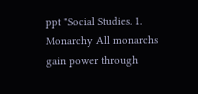ppt "Social Studies. 1. Monarchy All monarchs gain power through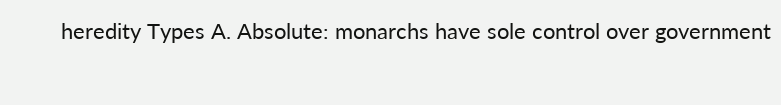heredity Types A. Absolute: monarchs have sole control over government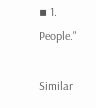▪ 1. People."

Similar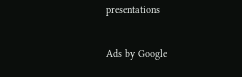presentations

Ads by Google